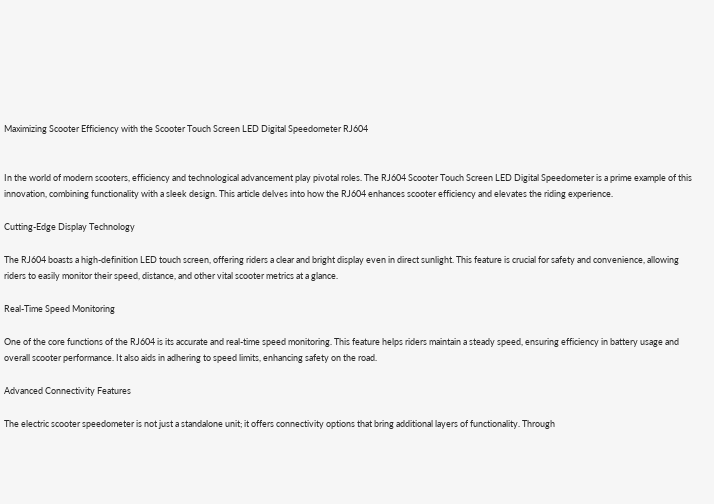Maximizing Scooter Efficiency with the Scooter Touch Screen LED Digital Speedometer RJ604


In the world of modern scooters, efficiency and technological advancement play pivotal roles. The RJ604 Scooter Touch Screen LED Digital Speedometer is a prime example of this innovation, combining functionality with a sleek design. This article delves into how the RJ604 enhances scooter efficiency and elevates the riding experience.

Cutting-Edge Display Technology

The RJ604 boasts a high-definition LED touch screen, offering riders a clear and bright display even in direct sunlight. This feature is crucial for safety and convenience, allowing riders to easily monitor their speed, distance, and other vital scooter metrics at a glance.

Real-Time Speed Monitoring

One of the core functions of the RJ604 is its accurate and real-time speed monitoring. This feature helps riders maintain a steady speed, ensuring efficiency in battery usage and overall scooter performance. It also aids in adhering to speed limits, enhancing safety on the road.

Advanced Connectivity Features

The electric scooter speedometer is not just a standalone unit; it offers connectivity options that bring additional layers of functionality. Through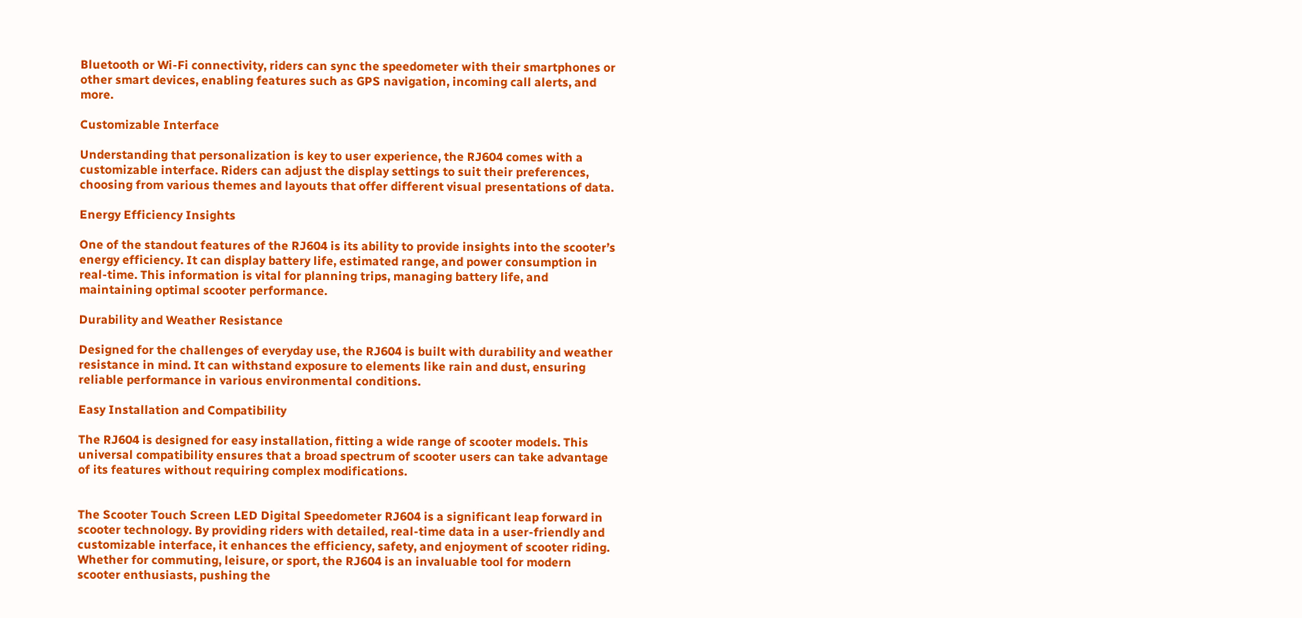Bluetooth or Wi-Fi connectivity, riders can sync the speedometer with their smartphones or other smart devices, enabling features such as GPS navigation, incoming call alerts, and more.

Customizable Interface

Understanding that personalization is key to user experience, the RJ604 comes with a customizable interface. Riders can adjust the display settings to suit their preferences, choosing from various themes and layouts that offer different visual presentations of data.

Energy Efficiency Insights

One of the standout features of the RJ604 is its ability to provide insights into the scooter’s energy efficiency. It can display battery life, estimated range, and power consumption in real-time. This information is vital for planning trips, managing battery life, and maintaining optimal scooter performance.

Durability and Weather Resistance

Designed for the challenges of everyday use, the RJ604 is built with durability and weather resistance in mind. It can withstand exposure to elements like rain and dust, ensuring reliable performance in various environmental conditions.

Easy Installation and Compatibility

The RJ604 is designed for easy installation, fitting a wide range of scooter models. This universal compatibility ensures that a broad spectrum of scooter users can take advantage of its features without requiring complex modifications.


The Scooter Touch Screen LED Digital Speedometer RJ604 is a significant leap forward in scooter technology. By providing riders with detailed, real-time data in a user-friendly and customizable interface, it enhances the efficiency, safety, and enjoyment of scooter riding. Whether for commuting, leisure, or sport, the RJ604 is an invaluable tool for modern scooter enthusiasts, pushing the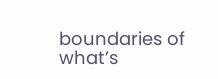boundaries of what’s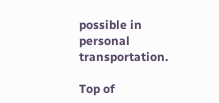possible in personal transportation.

Top of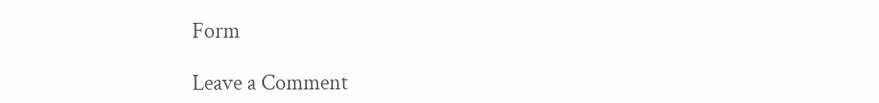Form

Leave a Comment